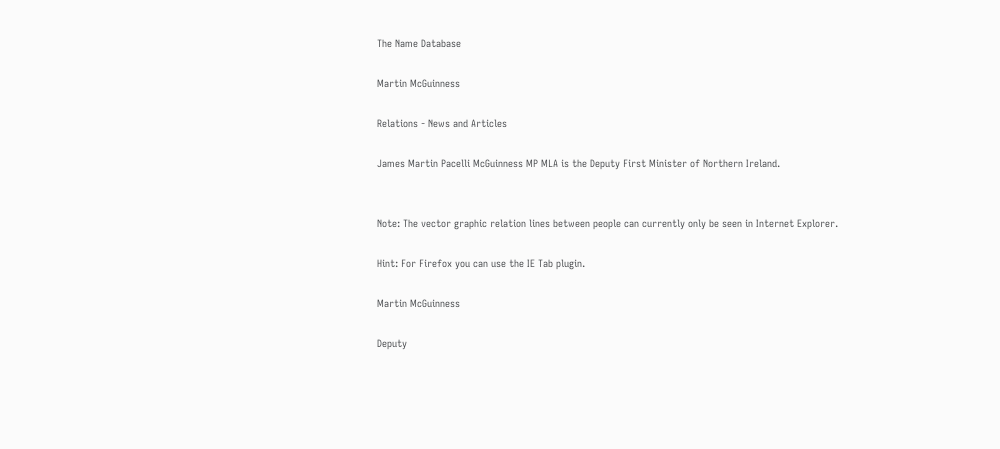The Name Database

Martin McGuinness

Relations - News and Articles

James Martin Pacelli McGuinness MP MLA is the Deputy First Minister of Northern Ireland.


Note: The vector graphic relation lines between people can currently only be seen in Internet Explorer.

Hint: For Firefox you can use the IE Tab plugin.

Martin McGuinness

Deputy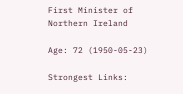First Minister of Northern Ireland

Age: 72 (1950-05-23)

Strongest Links: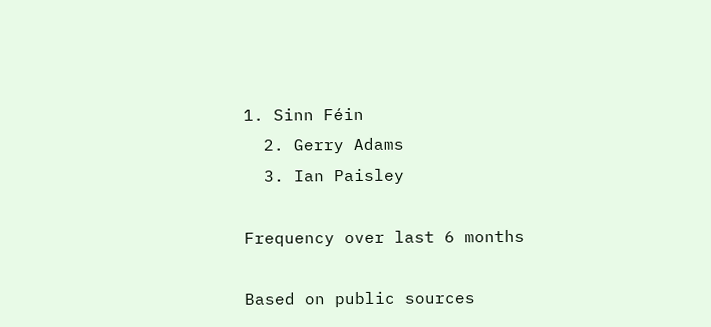1. Sinn Féin
  2. Gerry Adams
  3. Ian Paisley

Frequency over last 6 months

Based on public sources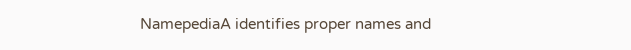NamepediaA identifies proper names and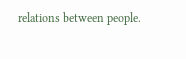relations between people.